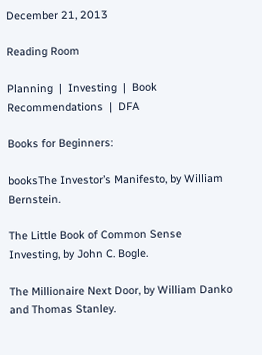December 21, 2013

Reading Room

Planning  |  Investing  |  Book Recommendations  |  DFA

Books for Beginners:

booksThe Investor’s Manifesto, by William Bernstein.

The Little Book of Common Sense Investing, by John C. Bogle.

The Millionaire Next Door, by William Danko and Thomas Stanley.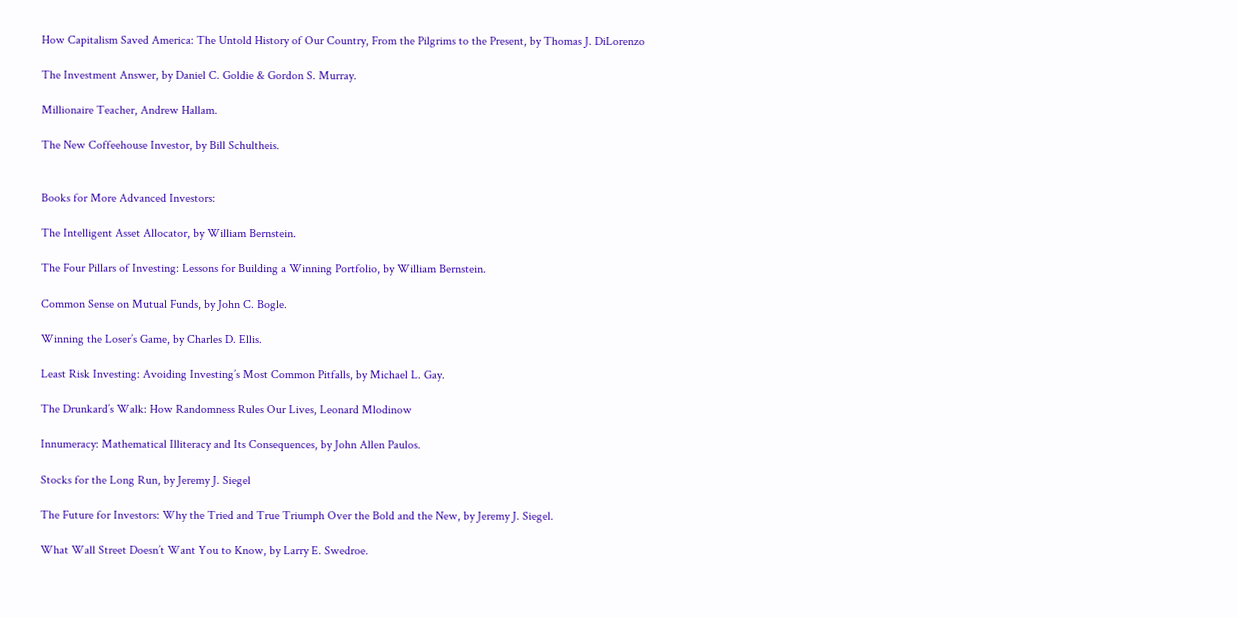How Capitalism Saved America: The Untold History of Our Country, From the Pilgrims to the Present, by Thomas J. DiLorenzo

The Investment Answer, by Daniel C. Goldie & Gordon S. Murray.

Millionaire Teacher, Andrew Hallam.

The New Coffeehouse Investor, by Bill Schultheis.


Books for More Advanced Investors:

The Intelligent Asset Allocator, by William Bernstein.

The Four Pillars of Investing: Lessons for Building a Winning Portfolio, by William Bernstein.

Common Sense on Mutual Funds, by John C. Bogle.

Winning the Loser’s Game, by Charles D. Ellis.

Least Risk Investing: Avoiding Investing’s Most Common Pitfalls, by Michael L. Gay.

The Drunkard’s Walk: How Randomness Rules Our Lives, Leonard Mlodinow

Innumeracy: Mathematical Illiteracy and Its Consequences, by John Allen Paulos.

Stocks for the Long Run, by Jeremy J. Siegel

The Future for Investors: Why the Tried and True Triumph Over the Bold and the New, by Jeremy J. Siegel.

What Wall Street Doesn’t Want You to Know, by Larry E. Swedroe.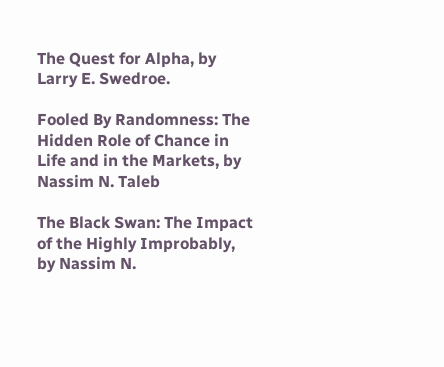The Quest for Alpha, by Larry E. Swedroe.

Fooled By Randomness: The Hidden Role of Chance in Life and in the Markets, by Nassim N. Taleb

The Black Swan: The Impact of the Highly Improbably, by Nassim N.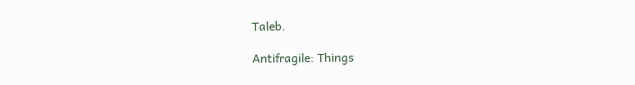Taleb.

Antifragile: Things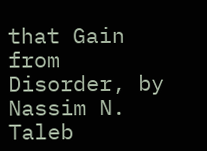that Gain from Disorder, by Nassim N. Taleb